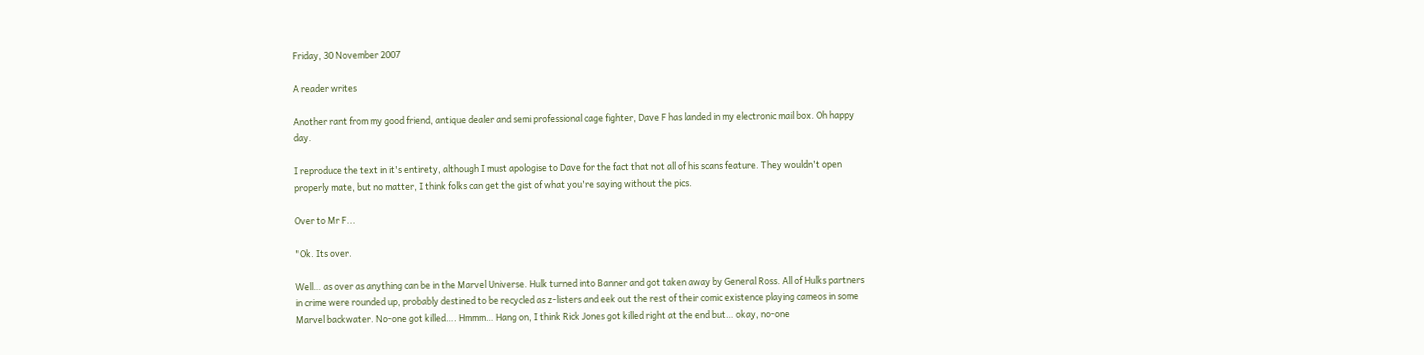Friday, 30 November 2007

A reader writes

Another rant from my good friend, antique dealer and semi professional cage fighter, Dave F has landed in my electronic mail box. Oh happy day.

I reproduce the text in it's entirety, although I must apologise to Dave for the fact that not all of his scans feature. They wouldn't open properly mate, but no matter, I think folks can get the gist of what you're saying without the pics.

Over to Mr F...

"Ok. Its over.

Well… as over as anything can be in the Marvel Universe. Hulk turned into Banner and got taken away by General Ross. All of Hulks partners in crime were rounded up, probably destined to be recycled as z-listers and eek out the rest of their comic existence playing cameos in some Marvel backwater. No-one got killed…. Hmmm… Hang on, I think Rick Jones got killed right at the end but… okay, no-one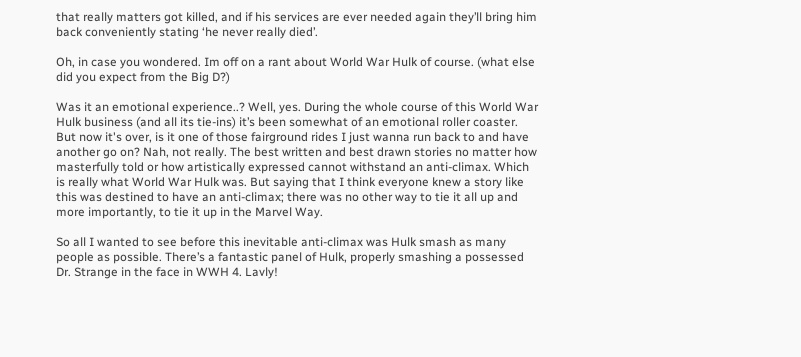that really matters got killed, and if his services are ever needed again they’ll bring him back conveniently stating ‘he never really died’.

Oh, in case you wondered. Im off on a rant about World War Hulk of course. (what else did you expect from the Big D?)

Was it an emotional experience..? Well, yes. During the whole course of this World War Hulk business (and all its tie-ins) it’s been somewhat of an emotional roller coaster. But now it's over, is it one of those fairground rides I just wanna run back to and have another go on? Nah, not really. The best written and best drawn stories no matter how masterfully told or how artistically expressed cannot withstand an anti-climax. Which is really what World War Hulk was. But saying that I think everyone knew a story like this was destined to have an anti-climax; there was no other way to tie it all up and more importantly, to tie it up in the Marvel Way.

So all I wanted to see before this inevitable anti-climax was Hulk smash as many people as possible. There’s a fantastic panel of Hulk, properly smashing a possessed Dr. Strange in the face in WWH 4. Lavly!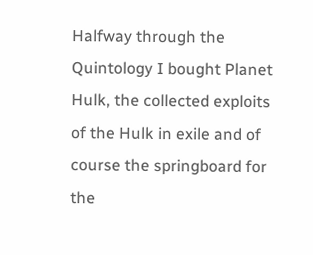Halfway through the Quintology I bought Planet Hulk, the collected exploits of the Hulk in exile and of course the springboard for the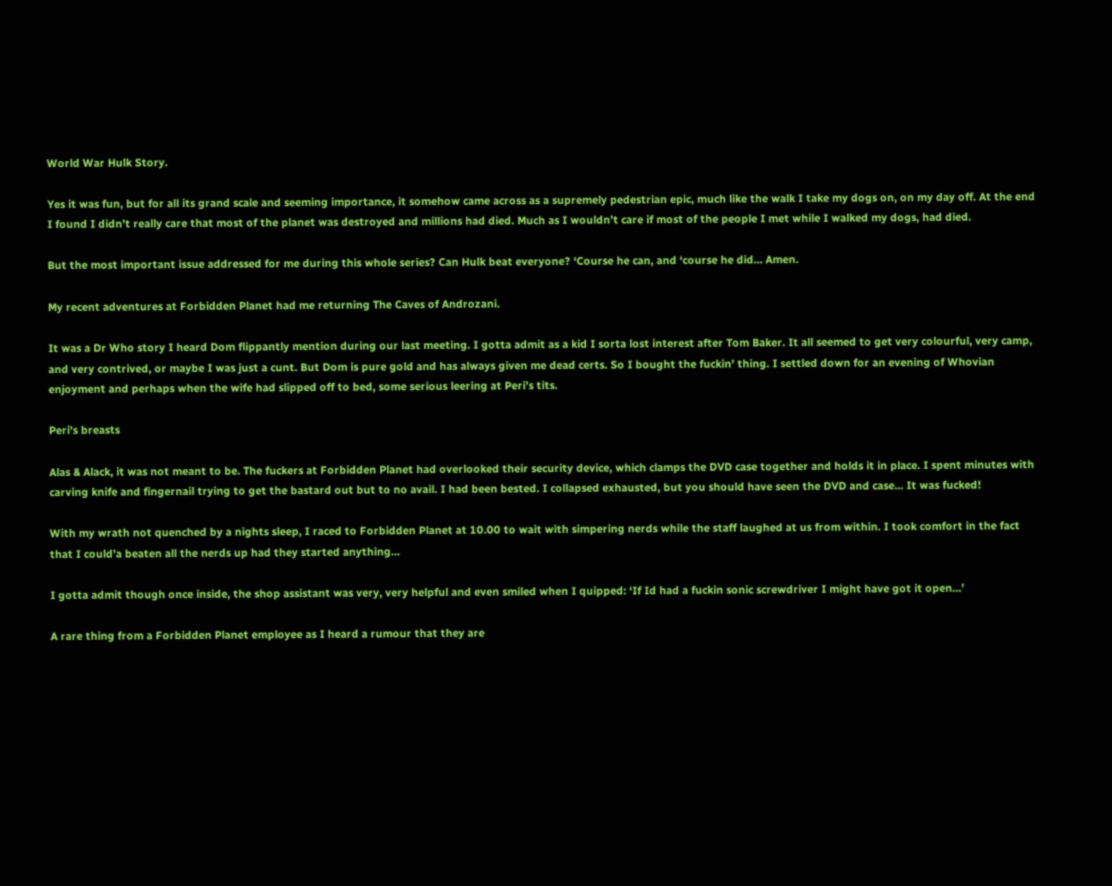World War Hulk Story.

Yes it was fun, but for all its grand scale and seeming importance, it somehow came across as a supremely pedestrian epic, much like the walk I take my dogs on, on my day off. At the end I found I didn’t really care that most of the planet was destroyed and millions had died. Much as I wouldn’t care if most of the people I met while I walked my dogs, had died.

But the most important issue addressed for me during this whole series? Can Hulk beat everyone? ‘Course he can, and ‘course he did… Amen.

My recent adventures at Forbidden Planet had me returning The Caves of Androzani.

It was a Dr Who story I heard Dom flippantly mention during our last meeting. I gotta admit as a kid I sorta lost interest after Tom Baker. It all seemed to get very colourful, very camp, and very contrived, or maybe I was just a cunt. But Dom is pure gold and has always given me dead certs. So I bought the fuckin' thing. I settled down for an evening of Whovian enjoyment and perhaps when the wife had slipped off to bed, some serious leering at Peri’s tits.

Peri's breasts

Alas & Alack, it was not meant to be. The fuckers at Forbidden Planet had overlooked their security device, which clamps the DVD case together and holds it in place. I spent minutes with carving knife and fingernail trying to get the bastard out but to no avail. I had been bested. I collapsed exhausted, but you should have seen the DVD and case... It was fucked!

With my wrath not quenched by a nights sleep, I raced to Forbidden Planet at 10.00 to wait with simpering nerds while the staff laughed at us from within. I took comfort in the fact that I could’a beaten all the nerds up had they started anything…

I gotta admit though once inside, the shop assistant was very, very helpful and even smiled when I quipped: ‘If Id had a fuckin sonic screwdriver I might have got it open…’

A rare thing from a Forbidden Planet employee as I heard a rumour that they are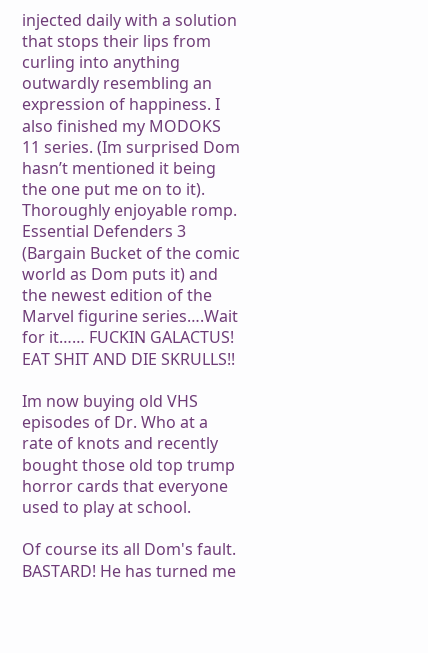injected daily with a solution that stops their lips from curling into anything outwardly resembling an expression of happiness. I also finished my MODOKS 11 series. (Im surprised Dom hasn’t mentioned it being the one put me on to it). Thoroughly enjoyable romp. Essential Defenders 3 (Bargain Bucket of the comic world as Dom puts it) and the newest edition of the Marvel figurine series….Wait for it…… FUCKIN GALACTUS! EAT SHIT AND DIE SKRULLS!!

Im now buying old VHS episodes of Dr. Who at a rate of knots and recently bought those old top trump horror cards that everyone used to play at school.

Of course its all Dom's fault. BASTARD! He has turned me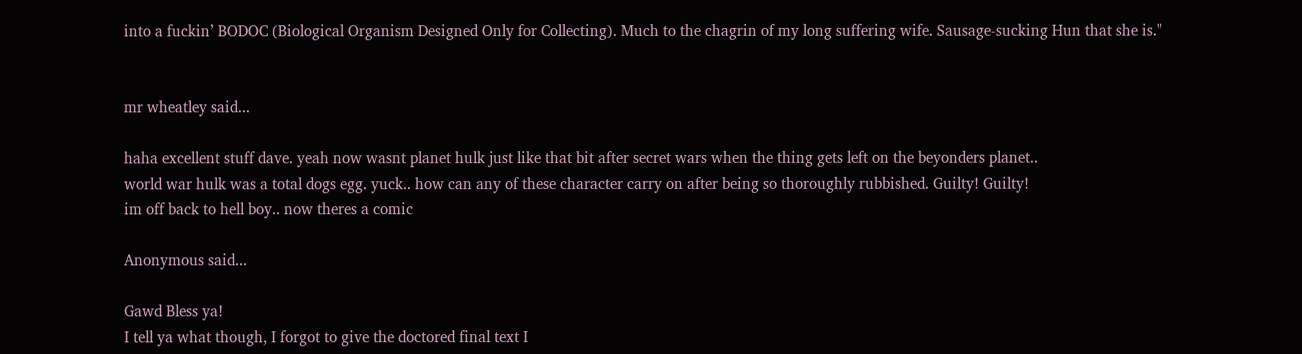into a fuckin’ BODOC (Biological Organism Designed Only for Collecting). Much to the chagrin of my long suffering wife. Sausage-sucking Hun that she is."


mr wheatley said...

haha excellent stuff dave. yeah now wasnt planet hulk just like that bit after secret wars when the thing gets left on the beyonders planet..
world war hulk was a total dogs egg. yuck.. how can any of these character carry on after being so thoroughly rubbished. Guilty! Guilty!
im off back to hell boy.. now theres a comic

Anonymous said...

Gawd Bless ya!
I tell ya what though, I forgot to give the doctored final text I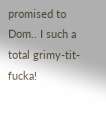promised to Dom.. I such a total grimy-tit-fucka!